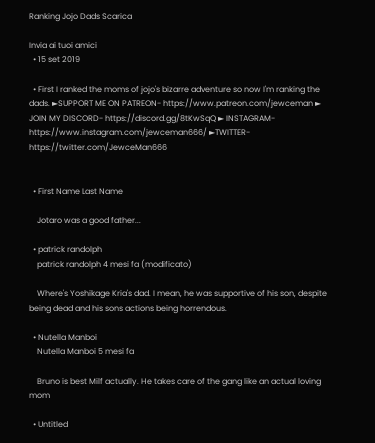Ranking Jojo Dads Scarica

Invia ai tuoi amici
  • 15 set 2019

  • First I ranked the moms of jojo's bizarre adventure so now I'm ranking the dads. ►SUPPORT ME ON PATREON- https://www.patreon.com/jewceman ► JOIN MY DISCORD- https://discord.gg/8tKwSqQ ► INSTAGRAM- https://www.instagram.com/jewceman666/ ►TWITTER- https://twitter.com/JewceMan666


  • First Name Last Name

    Jotaro was a good father...

  • patrick randolph
    patrick randolph 4 mesi fa (modificato)

    Where's Yoshikage Kria's dad. I mean, he was supportive of his son, despite being dead and his sons actions being horrendous.

  • Nutella Manboi
    Nutella Manboi 5 mesi fa

    Bruno is best Milf actually. He takes care of the gang like an actual loving mom

  • Untitled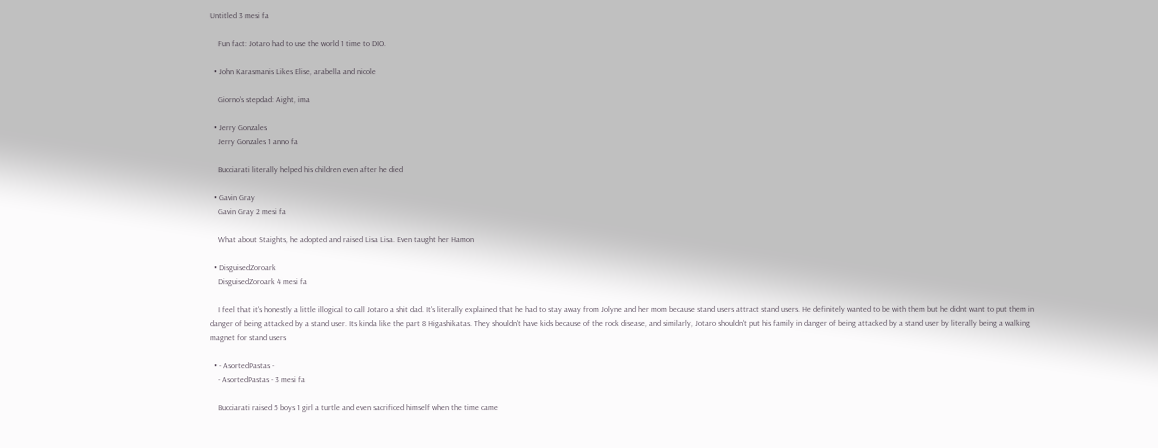Untitled 3 mesi fa

    Fun fact: Jotaro had to use the world 1 time to DIO.

  • John Karasmanis Likes Elise, arabella and nicole

    Giorno’s stepdad: Aight, ima

  • Jerry Gonzales
    Jerry Gonzales 1 anno fa

    Bucciarati literally helped his children even after he died

  • Gavin Gray
    Gavin Gray 2 mesi fa

    What about Staights, he adopted and raised Lisa Lisa. Even taught her Hamon

  • DisguisedZoroark
    DisguisedZoroark 4 mesi fa

    I feel that it's honestly a little illogical to call Jotaro a shit dad. It's literally explained that he had to stay away from Jolyne and her mom because stand users attract stand users. He definitely wanted to be with them but he didnt want to put them in danger of being attacked by a stand user. Its kinda like the part 8 Higashikatas. They shouldn't have kids because of the rock disease, and similarly, Jotaro shouldn't put his family in danger of being attacked by a stand user by literally being a walking magnet for stand users

  • - AsortedPastas -
    - AsortedPastas - 3 mesi fa

    Bucciarati raised 5 boys 1 girl a turtle and even sacrificed himself when the time came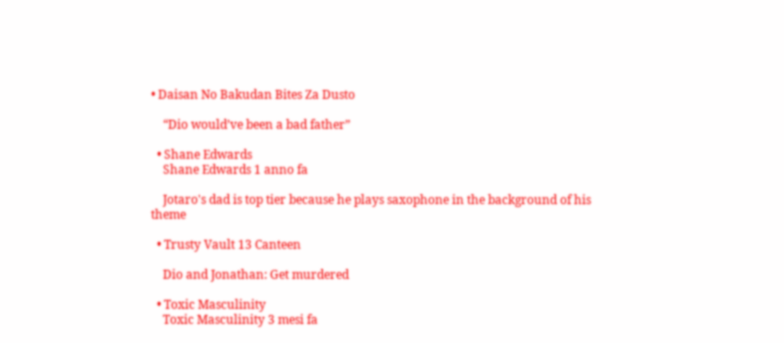• Daisan No Bakudan Bites Za Dusto

    “Dio would’ve been a bad father”

  • Shane Edwards
    Shane Edwards 1 anno fa

    Jotaro's dad is top tier because he plays saxophone in the background of his theme

  • Trusty Vault 13 Canteen

    Dio and Jonathan: Get murdered

  • Toxic Masculinity
    Toxic Masculinity 3 mesi fa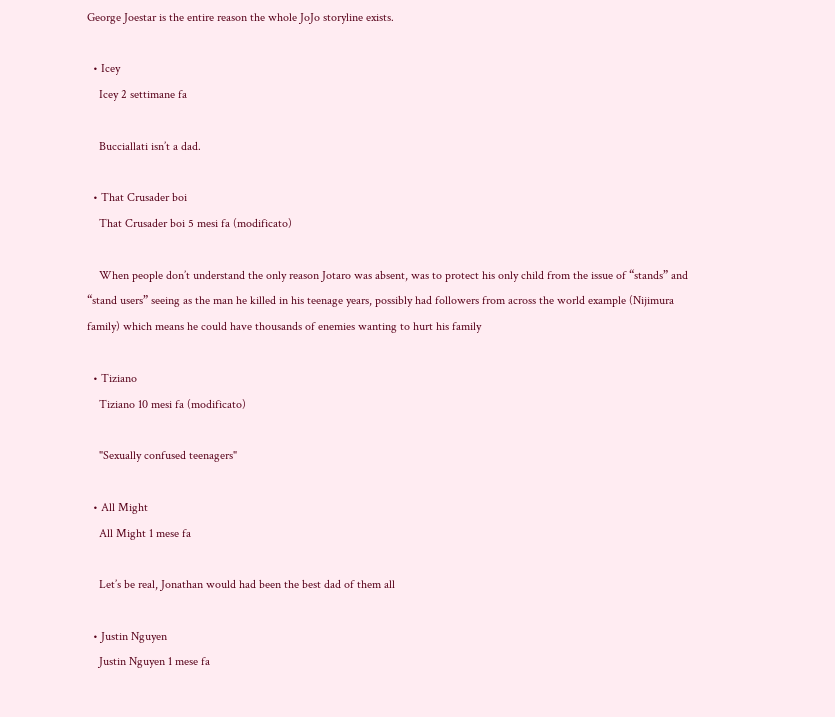George Joestar is the entire reason the whole JoJo storyline exists.

  • Icey
    Icey 2 settimane fa

    Bucciallati isn’t a dad.

  • That Crusader boi
    That Crusader boi 5 mesi fa (modificato)

    When people don’t understand the only reason Jotaro was absent, was to protect his only child from the issue of “stands” and “stand users” seeing as the man he killed in his teenage years, possibly had followers from across the world example (Nijimura family) which means he could have thousands of enemies wanting to hurt his family

  • Tiziano
    Tiziano 10 mesi fa (modificato)

    "Sexually confused teenagers"

  • All Might
    All Might 1 mese fa

    Let’s be real, Jonathan would had been the best dad of them all

  • Justin Nguyen
    Justin Nguyen 1 mese fa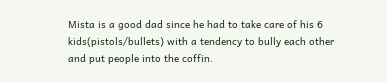Mista is a good dad since he had to take care of his 6 kids(pistols/bullets) with a tendency to bully each other and put people into the coffin.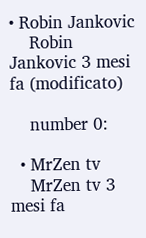• Robin Jankovic
    Robin Jankovic 3 mesi fa (modificato)

    number 0:

  • MrZen tv
    MrZen tv 3 mesi fa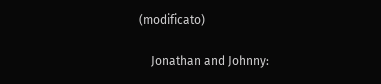(modificato)

    Jonathan and Johnny: